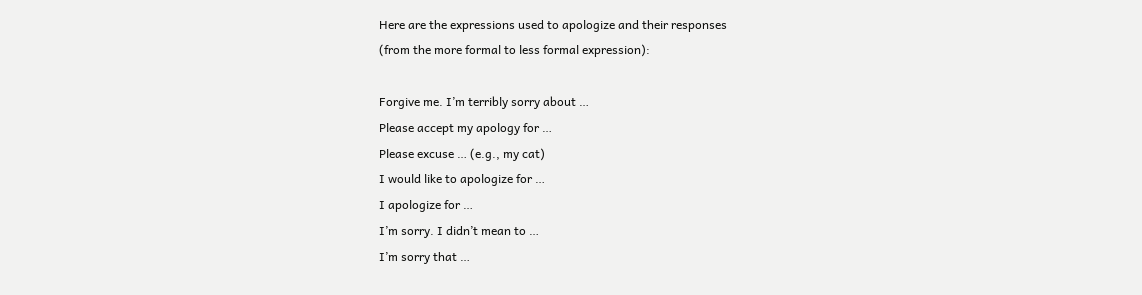Here are the expressions used to apologize and their responses
(from the more formal to less formal expression):

Forgive me. I’m terribly sorry about …
Please accept my apology for …
Please excuse … (e.g., my cat)
I would like to apologize for …
I apologize for …
I’m sorry. I didn’t mean to …
I’m sorry that …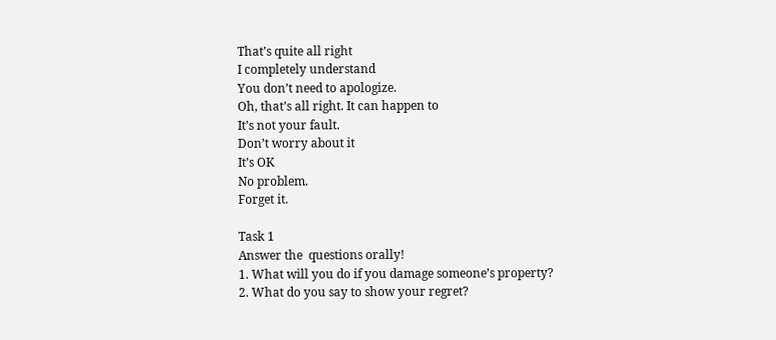That’s quite all right
I completely understand
You don’t need to apologize.
Oh, that’s all right. It can happen to
It’s not your fault.
Don’t worry about it
It’s OK
No problem.
Forget it.

Task 1
Answer the  questions orally!
1. What will you do if you damage someone’s property?
2. What do you say to show your regret?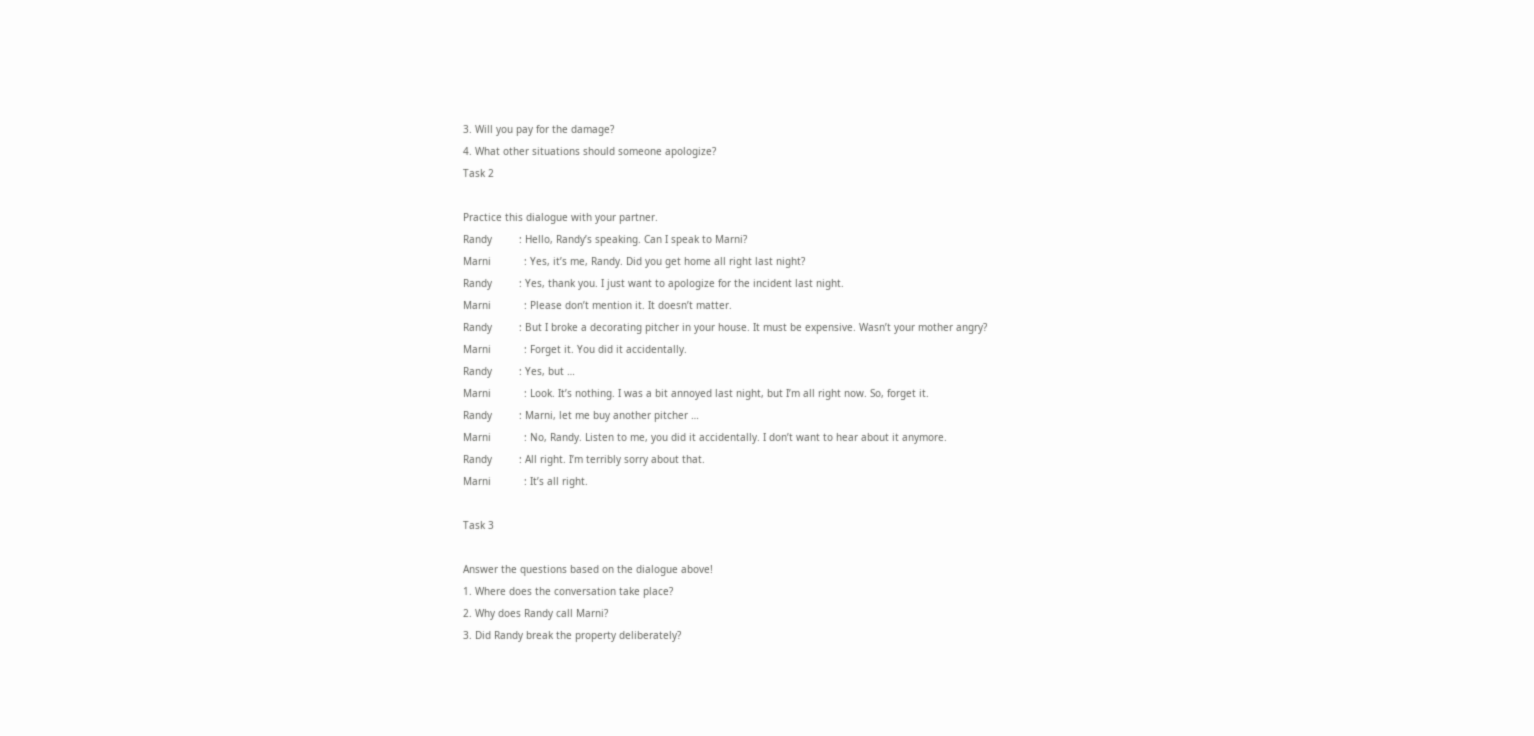3. Will you pay for the damage?
4. What other situations should someone apologize?
Task 2

Practice this dialogue with your partner.
Randy         : Hello, Randy’s speaking. Can I speak to Marni?
Marni           : Yes, it’s me, Randy. Did you get home all right last night?
Randy         : Yes, thank you. I just want to apologize for the incident last night.
Marni           : Please don’t mention it. It doesn’t matter.
Randy         : But I broke a decorating pitcher in your house. It must be expensive. Wasn’t your mother angry?
Marni           : Forget it. You did it accidentally.
Randy         : Yes, but …
Marni           : Look. It’s nothing. I was a bit annoyed last night, but I’m all right now. So, forget it.
Randy         : Marni, let me buy another pitcher …
Marni           : No, Randy. Listen to me, you did it accidentally. I don’t want to hear about it anymore.
Randy         : All right. I’m terribly sorry about that.
Marni           : It’s all right.

Task 3

Answer the questions based on the dialogue above!
1. Where does the conversation take place?
2. Why does Randy call Marni?
3. Did Randy break the property deliberately?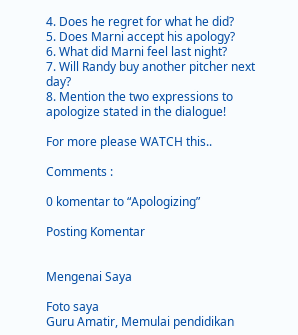4. Does he regret for what he did?
5. Does Marni accept his apology?
6. What did Marni feel last night?
7. Will Randy buy another pitcher next day?
8. Mention the two expressions to apologize stated in the dialogue!

For more please WATCH this..

Comments :

0 komentar to “Apologizing”

Posting Komentar


Mengenai Saya

Foto saya
Guru Amatir, Memulai pendidikan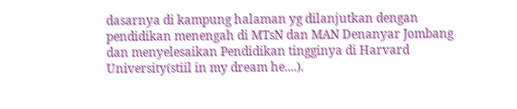dasarnya di kampung halaman yg dilanjutkan dengan pendidikan menengah di MTsN dan MAN Denanyar Jombang dan menyelesaikan Pendidikan tingginya di Harvard University(stiil in my dream he....).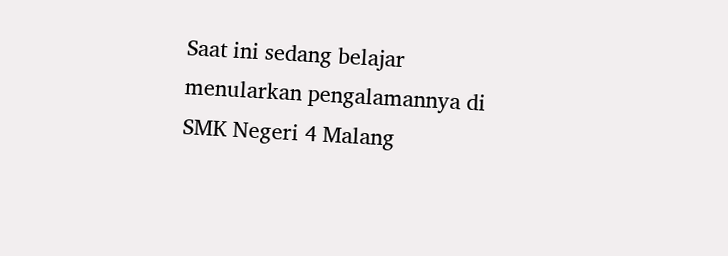Saat ini sedang belajar menularkan pengalamannya di SMK Negeri 4 Malang